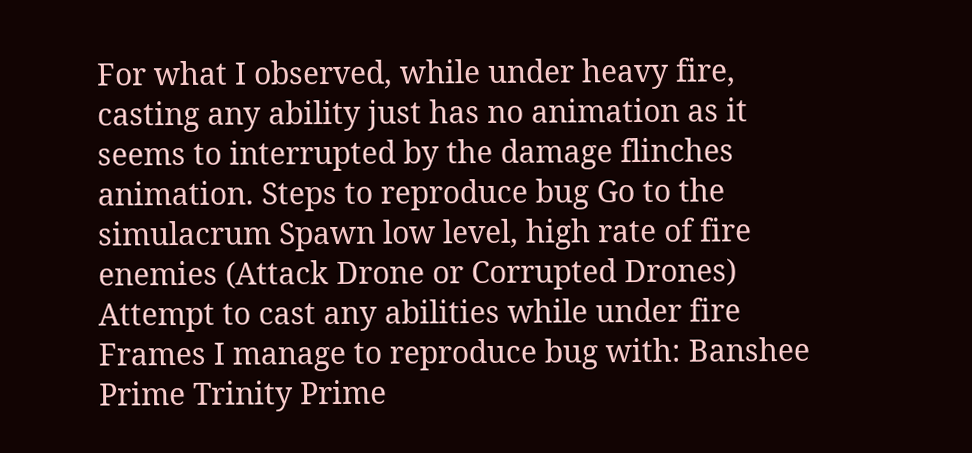For what I observed, while under heavy fire, casting any ability just has no animation as it seems to interrupted by the damage flinches animation. Steps to reproduce bug Go to the simulacrum Spawn low level, high rate of fire enemies (Attack Drone or Corrupted Drones) Attempt to cast any abilities while under fire Frames I manage to reproduce bug with: Banshee Prime Trinity Prime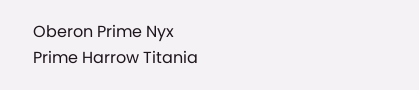Oberon Prime Nyx Prime Harrow Titania